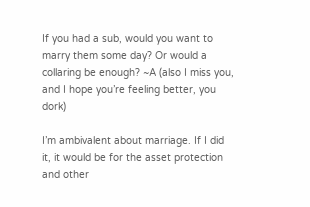If you had a sub, would you want to marry them some day? Or would a collaring be enough? ~A (also I miss you, and I hope you’re feeling better, you dork)

I’m ambivalent about marriage. If I did it, it would be for the asset protection and other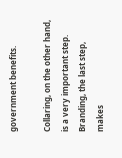government benefits.

Collaring, on the other hand, is a very important step. Branding, the last step, makes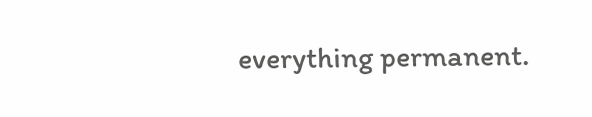everything permanent.